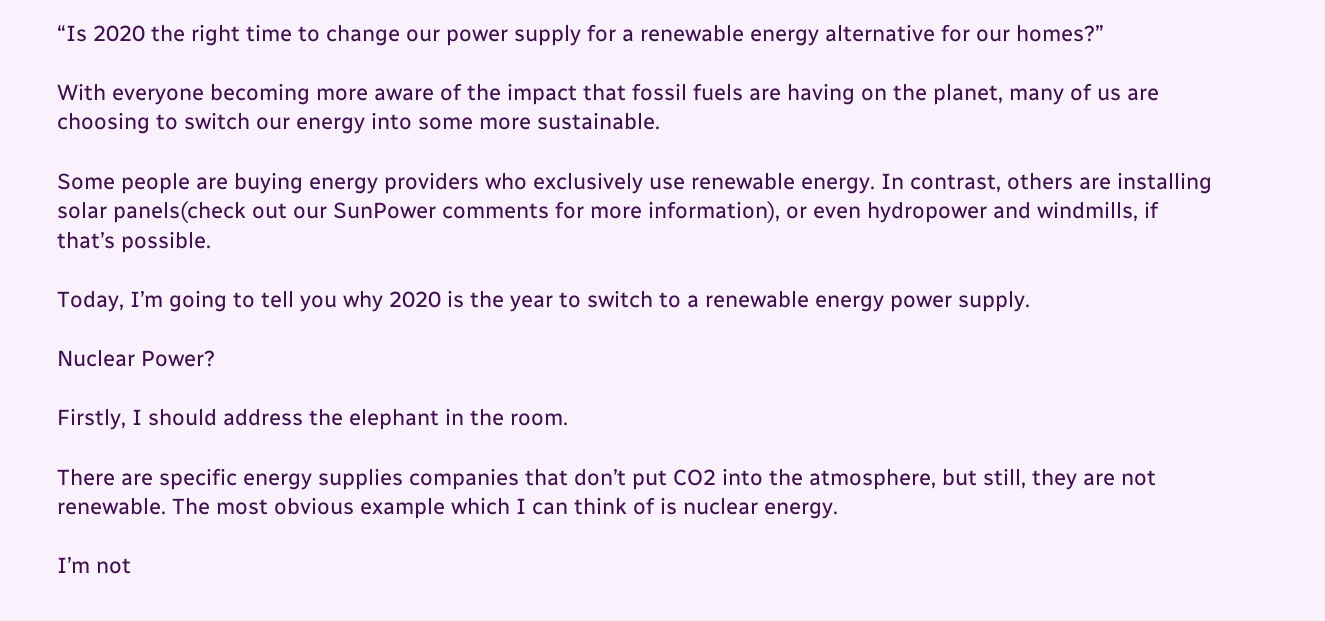“Is 2020 the right time to change our power supply for a renewable energy alternative for our homes?”

With everyone becoming more aware of the impact that fossil fuels are having on the planet, many of us are choosing to switch our energy into some more sustainable.

Some people are buying energy providers who exclusively use renewable energy. In contrast, others are installing solar panels(check out our SunPower comments for more information), or even hydropower and windmills, if that’s possible.

Today, I’m going to tell you why 2020 is the year to switch to a renewable energy power supply.

Nuclear Power?

Firstly, I should address the elephant in the room.

There are specific energy supplies companies that don’t put CO2 into the atmosphere, but still, they are not renewable. The most obvious example which I can think of is nuclear energy.

I’m not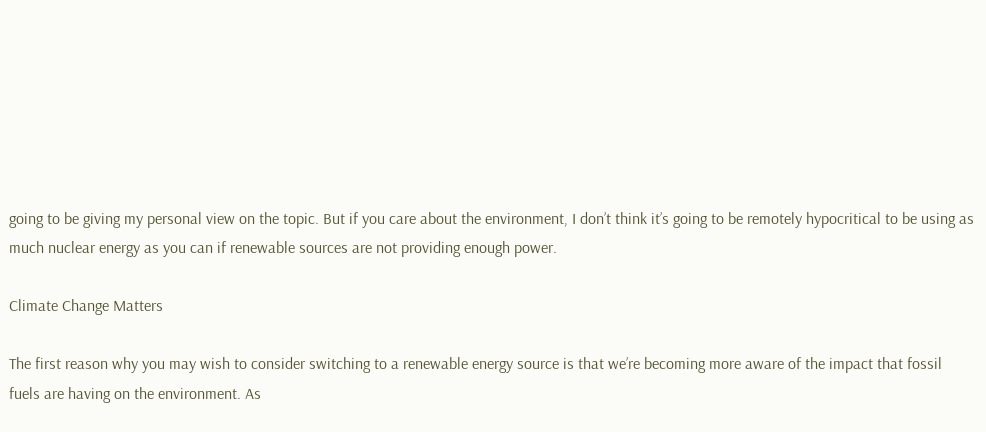going to be giving my personal view on the topic. But if you care about the environment, I don’t think it’s going to be remotely hypocritical to be using as much nuclear energy as you can if renewable sources are not providing enough power.

Climate Change Matters

The first reason why you may wish to consider switching to a renewable energy source is that we’re becoming more aware of the impact that fossil fuels are having on the environment. As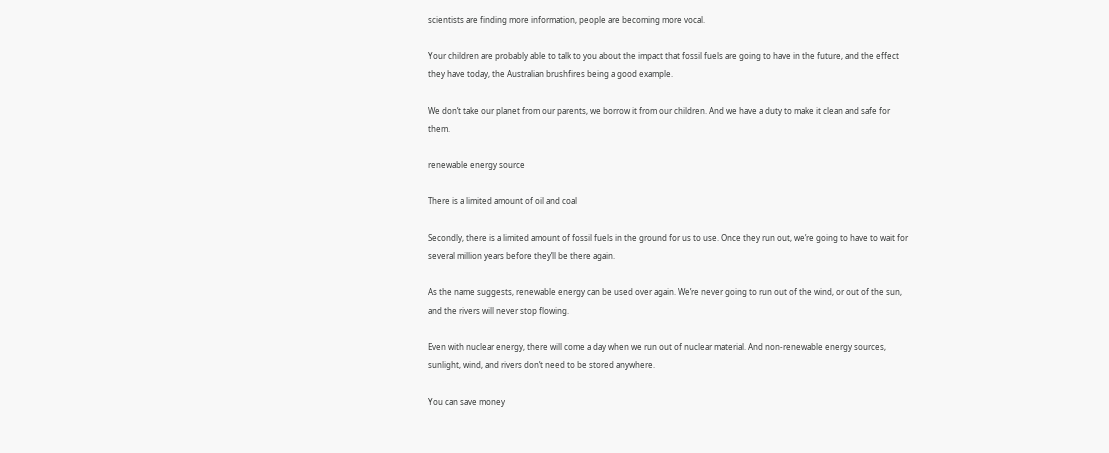scientists are finding more information, people are becoming more vocal.

Your children are probably able to talk to you about the impact that fossil fuels are going to have in the future, and the effect they have today, the Australian brushfires being a good example.

We don’t take our planet from our parents, we borrow it from our children. And we have a duty to make it clean and safe for them.

renewable energy source

There is a limited amount of oil and coal

Secondly, there is a limited amount of fossil fuels in the ground for us to use. Once they run out, we’re going to have to wait for several million years before they’ll be there again.

As the name suggests, renewable energy can be used over again. We’re never going to run out of the wind, or out of the sun, and the rivers will never stop flowing.

Even with nuclear energy, there will come a day when we run out of nuclear material. And non-renewable energy sources, sunlight, wind, and rivers don’t need to be stored anywhere.

You can save money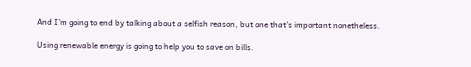And I’m going to end by talking about a selfish reason, but one that’s important nonetheless.

Using renewable energy is going to help you to save on bills.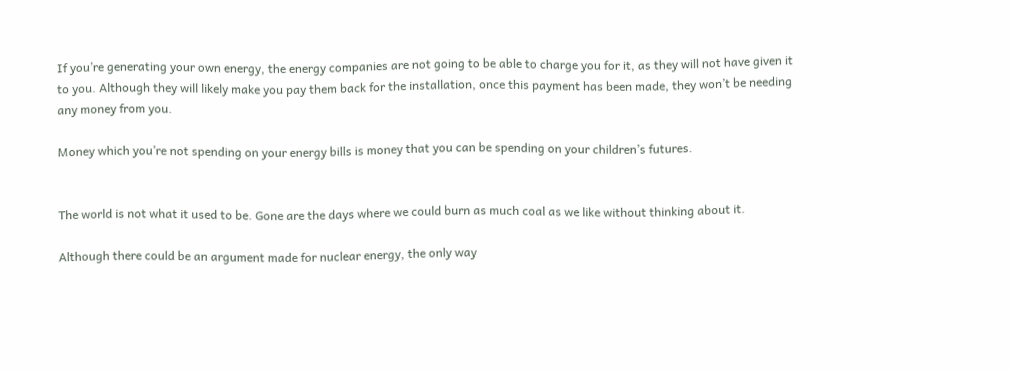If you’re generating your own energy, the energy companies are not going to be able to charge you for it, as they will not have given it to you. Although they will likely make you pay them back for the installation, once this payment has been made, they won’t be needing any money from you.

Money which you’re not spending on your energy bills is money that you can be spending on your children’s futures.


The world is not what it used to be. Gone are the days where we could burn as much coal as we like without thinking about it.

Although there could be an argument made for nuclear energy, the only way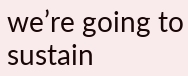we’re going to sustain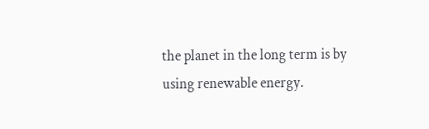the planet in the long term is by using renewable energy.